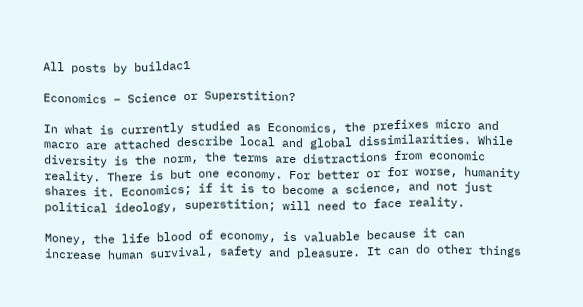All posts by buildac1

Economics – Science or Superstition?

In what is currently studied as Economics, the prefixes micro and macro are attached describe local and global dissimilarities. While diversity is the norm, the terms are distractions from economic reality. There is but one economy. For better or for worse, humanity shares it. Economics; if it is to become a science, and not just political ideology, superstition; will need to face reality.

Money, the life blood of economy, is valuable because it can increase human survival, safety and pleasure. It can do other things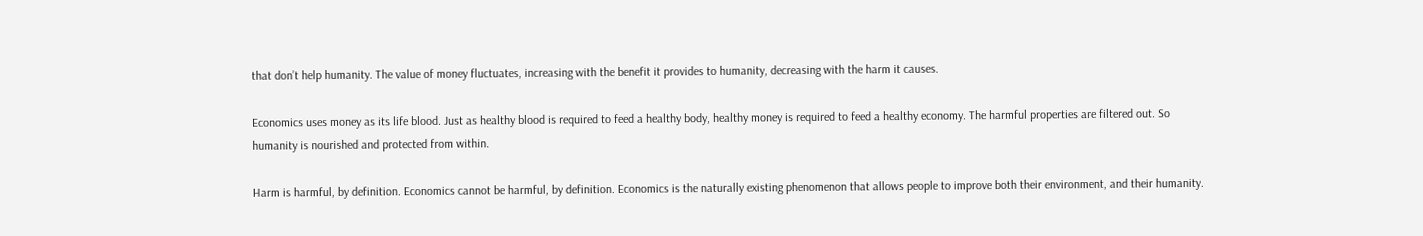that don’t help humanity. The value of money fluctuates, increasing with the benefit it provides to humanity, decreasing with the harm it causes.

Economics uses money as its life blood. Just as healthy blood is required to feed a healthy body, healthy money is required to feed a healthy economy. The harmful properties are filtered out. So humanity is nourished and protected from within.

Harm is harmful, by definition. Economics cannot be harmful, by definition. Economics is the naturally existing phenomenon that allows people to improve both their environment, and their humanity.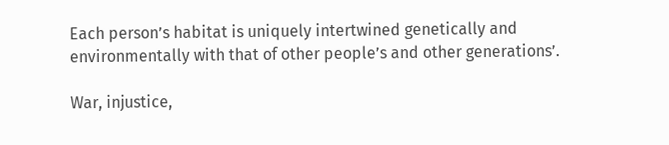Each person’s habitat is uniquely intertwined genetically and environmentally with that of other people’s and other generations’.

War, injustice,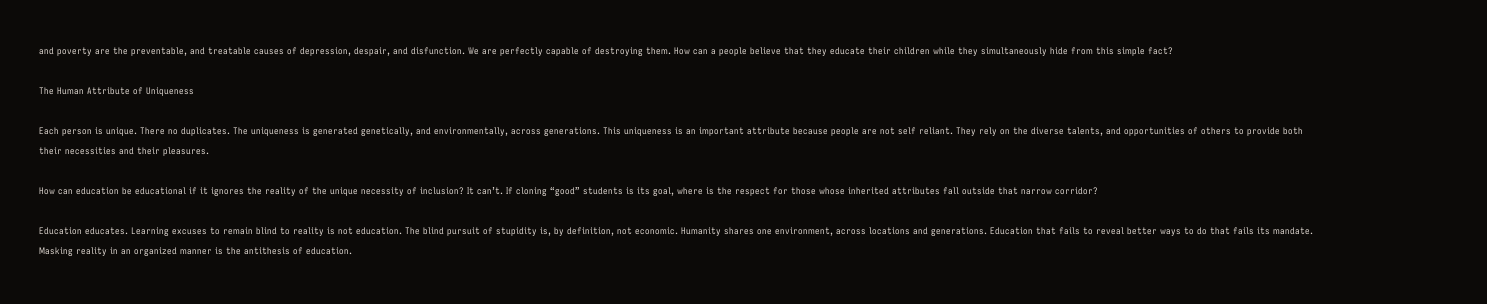and poverty are the preventable, and treatable causes of depression, despair, and disfunction. We are perfectly capable of destroying them. How can a people believe that they educate their children while they simultaneously hide from this simple fact?

The Human Attribute of Uniqueness

Each person is unique. There no duplicates. The uniqueness is generated genetically, and environmentally, across generations. This uniqueness is an important attribute because people are not self reliant. They rely on the diverse talents, and opportunities of others to provide both their necessities and their pleasures.

How can education be educational if it ignores the reality of the unique necessity of inclusion? It can’t. If cloning “good” students is its goal, where is the respect for those whose inherited attributes fall outside that narrow corridor?

Education educates. Learning excuses to remain blind to reality is not education. The blind pursuit of stupidity is, by definition, not economic. Humanity shares one environment, across locations and generations. Education that fails to reveal better ways to do that fails its mandate. Masking reality in an organized manner is the antithesis of education.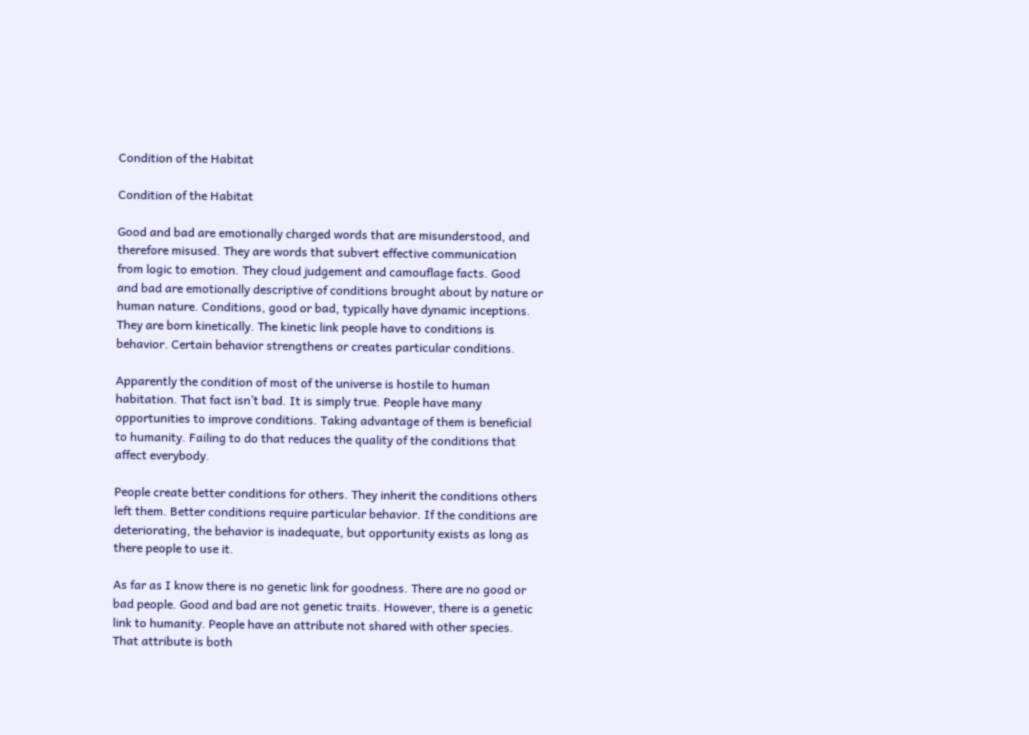Condition of the Habitat

Condition of the Habitat

Good and bad are emotionally charged words that are misunderstood, and therefore misused. They are words that subvert effective communication from logic to emotion. They cloud judgement and camouflage facts. Good and bad are emotionally descriptive of conditions brought about by nature or human nature. Conditions, good or bad, typically have dynamic inceptions. They are born kinetically. The kinetic link people have to conditions is behavior. Certain behavior strengthens or creates particular conditions.

Apparently the condition of most of the universe is hostile to human habitation. That fact isn’t bad. It is simply true. People have many opportunities to improve conditions. Taking advantage of them is beneficial to humanity. Failing to do that reduces the quality of the conditions that affect everybody.

People create better conditions for others. They inherit the conditions others left them. Better conditions require particular behavior. If the conditions are deteriorating, the behavior is inadequate, but opportunity exists as long as there people to use it.

As far as I know there is no genetic link for goodness. There are no good or bad people. Good and bad are not genetic traits. However, there is a genetic link to humanity. People have an attribute not shared with other species. That attribute is both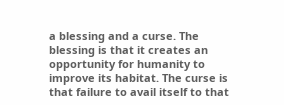a blessing and a curse. The blessing is that it creates an opportunity for humanity to improve its habitat. The curse is that failure to avail itself to that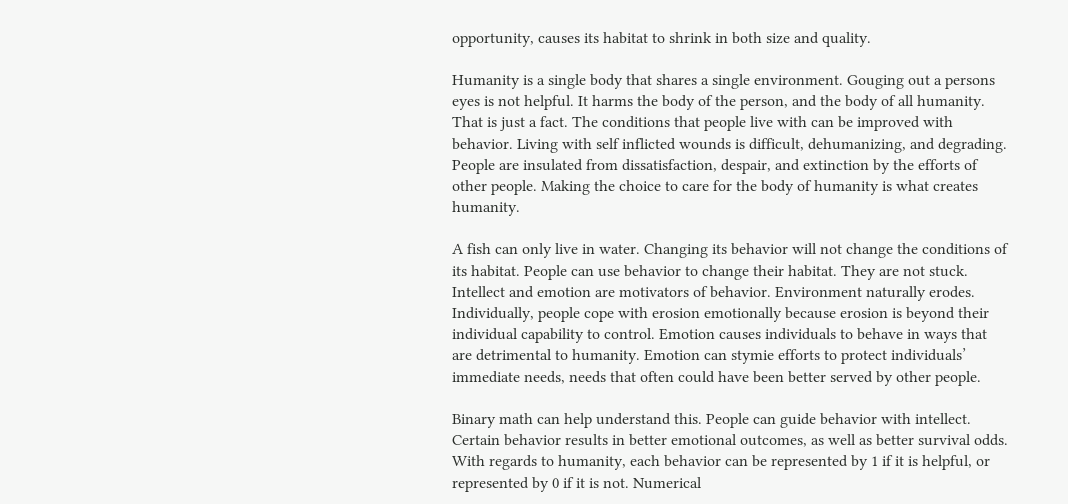opportunity, causes its habitat to shrink in both size and quality.

Humanity is a single body that shares a single environment. Gouging out a persons eyes is not helpful. It harms the body of the person, and the body of all humanity. That is just a fact. The conditions that people live with can be improved with behavior. Living with self inflicted wounds is difficult, dehumanizing, and degrading. People are insulated from dissatisfaction, despair, and extinction by the efforts of other people. Making the choice to care for the body of humanity is what creates humanity.

A fish can only live in water. Changing its behavior will not change the conditions of its habitat. People can use behavior to change their habitat. They are not stuck. Intellect and emotion are motivators of behavior. Environment naturally erodes. Individually, people cope with erosion emotionally because erosion is beyond their individual capability to control. Emotion causes individuals to behave in ways that are detrimental to humanity. Emotion can stymie efforts to protect individuals’ immediate needs, needs that often could have been better served by other people.

Binary math can help understand this. People can guide behavior with intellect. Certain behavior results in better emotional outcomes, as well as better survival odds. With regards to humanity, each behavior can be represented by 1 if it is helpful, or represented by 0 if it is not. Numerical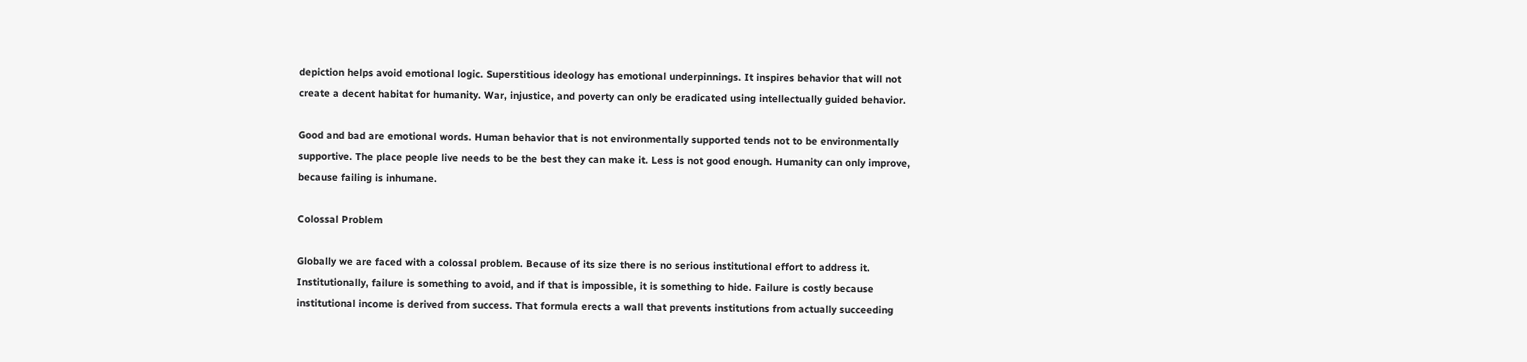depiction helps avoid emotional logic. Superstitious ideology has emotional underpinnings. It inspires behavior that will not create a decent habitat for humanity. War, injustice, and poverty can only be eradicated using intellectually guided behavior.

Good and bad are emotional words. Human behavior that is not environmentally supported tends not to be environmentally supportive. The place people live needs to be the best they can make it. Less is not good enough. Humanity can only improve, because failing is inhumane.

Colossal Problem

Globally we are faced with a colossal problem. Because of its size there is no serious institutional effort to address it. Institutionally, failure is something to avoid, and if that is impossible, it is something to hide. Failure is costly because institutional income is derived from success. That formula erects a wall that prevents institutions from actually succeeding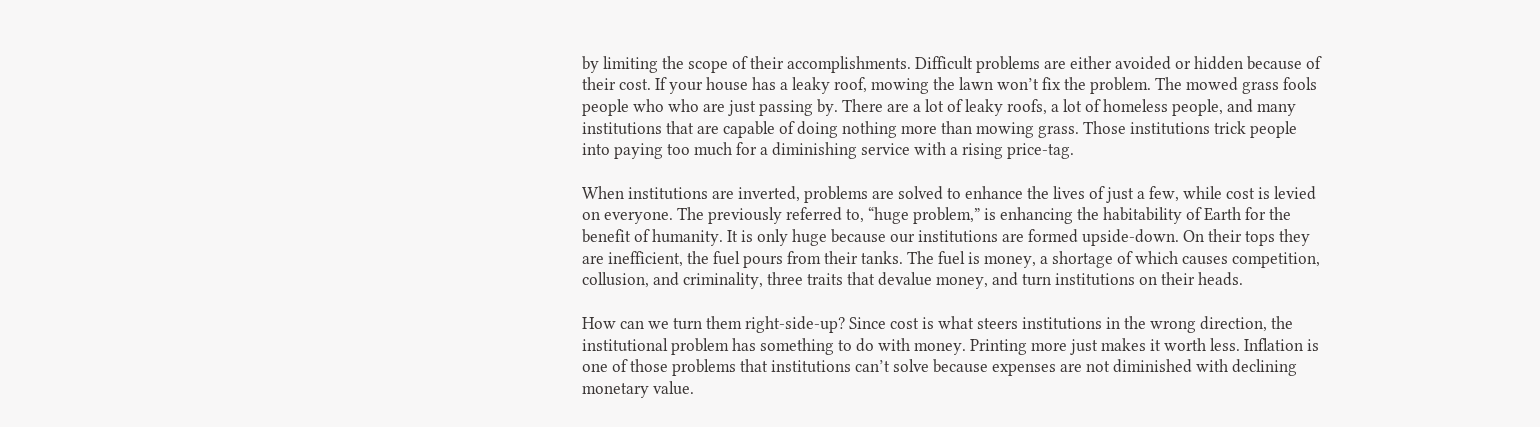by limiting the scope of their accomplishments. Difficult problems are either avoided or hidden because of their cost. If your house has a leaky roof, mowing the lawn won’t fix the problem. The mowed grass fools people who who are just passing by. There are a lot of leaky roofs, a lot of homeless people, and many institutions that are capable of doing nothing more than mowing grass. Those institutions trick people into paying too much for a diminishing service with a rising price-tag.

When institutions are inverted, problems are solved to enhance the lives of just a few, while cost is levied on everyone. The previously referred to, “huge problem,” is enhancing the habitability of Earth for the benefit of humanity. It is only huge because our institutions are formed upside-down. On their tops they are inefficient, the fuel pours from their tanks. The fuel is money, a shortage of which causes competition, collusion, and criminality, three traits that devalue money, and turn institutions on their heads.

How can we turn them right-side-up? Since cost is what steers institutions in the wrong direction, the institutional problem has something to do with money. Printing more just makes it worth less. Inflation is one of those problems that institutions can’t solve because expenses are not diminished with declining monetary value.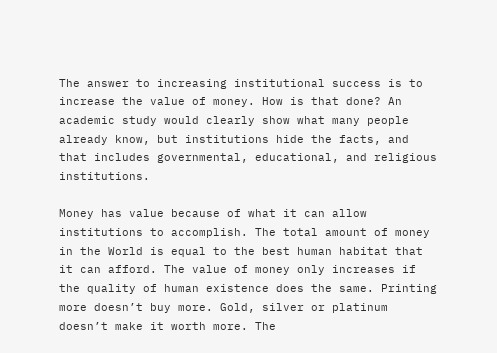The answer to increasing institutional success is to increase the value of money. How is that done? An academic study would clearly show what many people already know, but institutions hide the facts, and that includes governmental, educational, and religious institutions.

Money has value because of what it can allow institutions to accomplish. The total amount of money in the World is equal to the best human habitat that it can afford. The value of money only increases if the quality of human existence does the same. Printing more doesn’t buy more. Gold, silver or platinum doesn’t make it worth more. The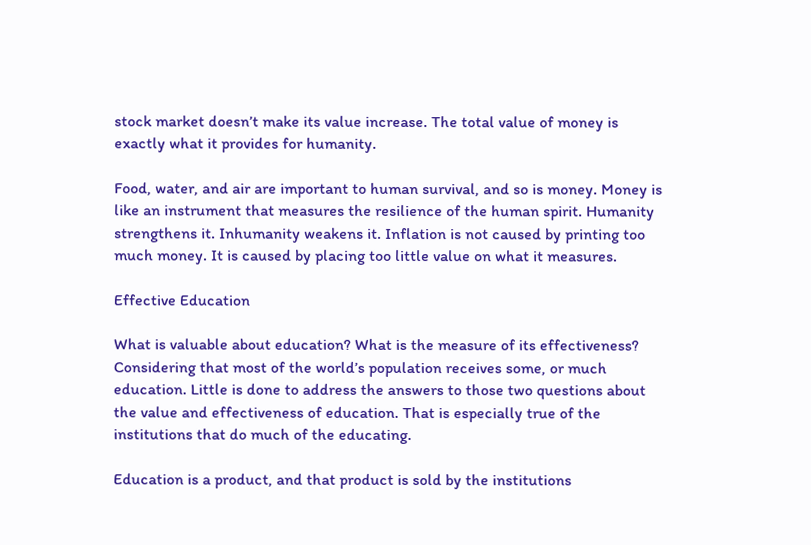stock market doesn’t make its value increase. The total value of money is exactly what it provides for humanity.

Food, water, and air are important to human survival, and so is money. Money is like an instrument that measures the resilience of the human spirit. Humanity strengthens it. Inhumanity weakens it. Inflation is not caused by printing too much money. It is caused by placing too little value on what it measures.

Effective Education

What is valuable about education? What is the measure of its effectiveness? Considering that most of the world’s population receives some, or much education. Little is done to address the answers to those two questions about the value and effectiveness of education. That is especially true of the institutions that do much of the educating.

Education is a product, and that product is sold by the institutions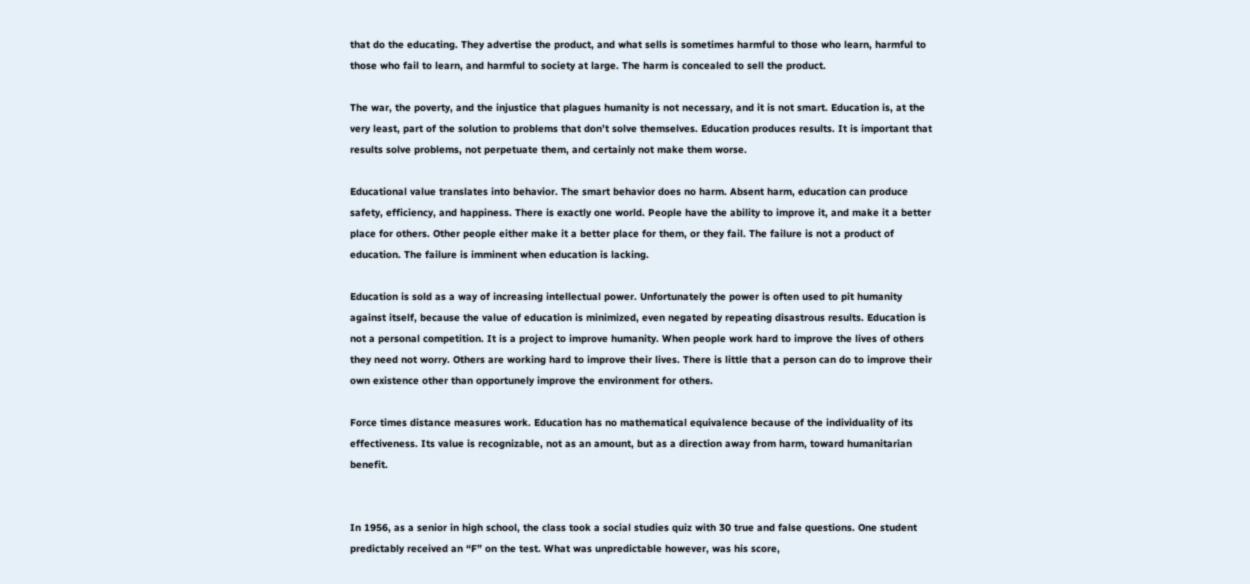that do the educating. They advertise the product, and what sells is sometimes harmful to those who learn, harmful to those who fail to learn, and harmful to society at large. The harm is concealed to sell the product.

The war, the poverty, and the injustice that plagues humanity is not necessary, and it is not smart. Education is, at the very least, part of the solution to problems that don’t solve themselves. Education produces results. It is important that results solve problems, not perpetuate them, and certainly not make them worse.

Educational value translates into behavior. The smart behavior does no harm. Absent harm, education can produce safety, efficiency, and happiness. There is exactly one world. People have the ability to improve it, and make it a better place for others. Other people either make it a better place for them, or they fail. The failure is not a product of education. The failure is imminent when education is lacking.

Education is sold as a way of increasing intellectual power. Unfortunately the power is often used to pit humanity against itself, because the value of education is minimized, even negated by repeating disastrous results. Education is not a personal competition. It is a project to improve humanity. When people work hard to improve the lives of others they need not worry. Others are working hard to improve their lives. There is little that a person can do to improve their own existence other than opportunely improve the environment for others.

Force times distance measures work. Education has no mathematical equivalence because of the individuality of its effectiveness. Its value is recognizable, not as an amount, but as a direction away from harm, toward humanitarian benefit.


In 1956, as a senior in high school, the class took a social studies quiz with 30 true and false questions. One student predictably received an “F” on the test. What was unpredictable however, was his score,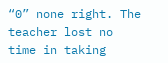“0” none right. The teacher lost no time in taking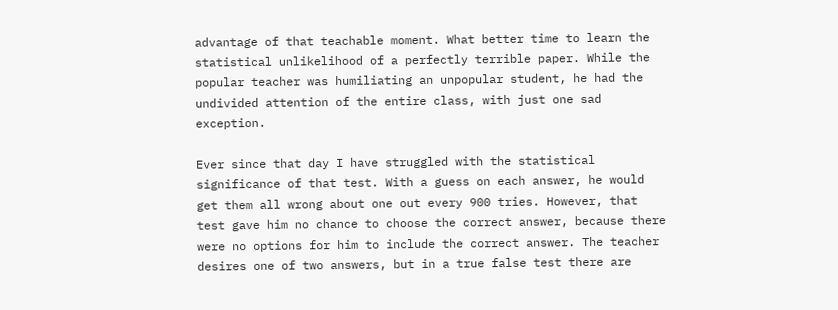advantage of that teachable moment. What better time to learn the statistical unlikelihood of a perfectly terrible paper. While the popular teacher was humiliating an unpopular student, he had the undivided attention of the entire class, with just one sad exception.

Ever since that day I have struggled with the statistical significance of that test. With a guess on each answer, he would get them all wrong about one out every 900 tries. However, that test gave him no chance to choose the correct answer, because there were no options for him to include the correct answer. The teacher desires one of two answers, but in a true false test there are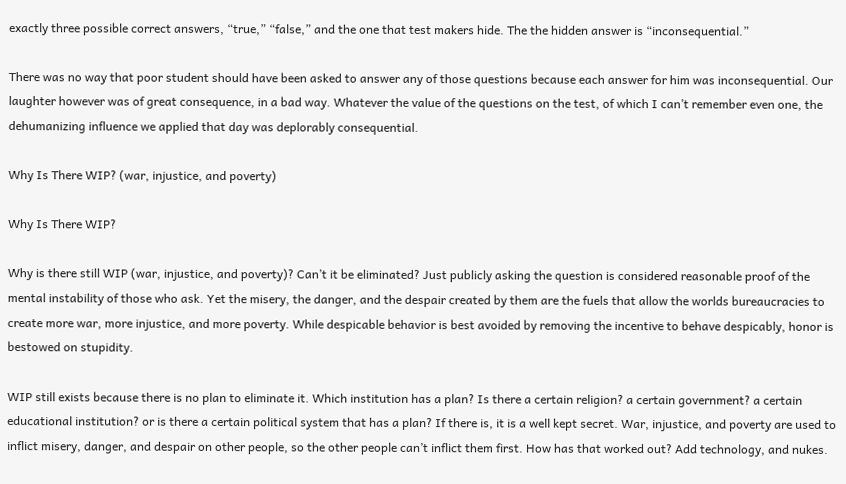exactly three possible correct answers, “true,” “false,” and the one that test makers hide. The the hidden answer is “inconsequential.”

There was no way that poor student should have been asked to answer any of those questions because each answer for him was inconsequential. Our laughter however was of great consequence, in a bad way. Whatever the value of the questions on the test, of which I can’t remember even one, the dehumanizing influence we applied that day was deplorably consequential.

Why Is There WIP? (war, injustice, and poverty)

Why Is There WIP?

Why is there still WIP (war, injustice, and poverty)? Can’t it be eliminated? Just publicly asking the question is considered reasonable proof of the mental instability of those who ask. Yet the misery, the danger, and the despair created by them are the fuels that allow the worlds bureaucracies to create more war, more injustice, and more poverty. While despicable behavior is best avoided by removing the incentive to behave despicably, honor is bestowed on stupidity.

WIP still exists because there is no plan to eliminate it. Which institution has a plan? Is there a certain religion? a certain government? a certain educational institution? or is there a certain political system that has a plan? If there is, it is a well kept secret. War, injustice, and poverty are used to inflict misery, danger, and despair on other people, so the other people can’t inflict them first. How has that worked out? Add technology, and nukes.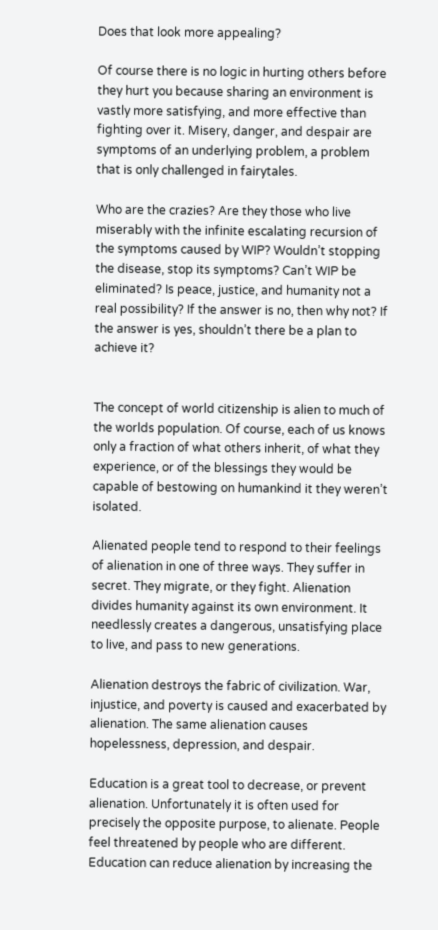Does that look more appealing?

Of course there is no logic in hurting others before they hurt you because sharing an environment is vastly more satisfying, and more effective than fighting over it. Misery, danger, and despair are symptoms of an underlying problem, a problem that is only challenged in fairytales.

Who are the crazies? Are they those who live miserably with the infinite escalating recursion of the symptoms caused by WIP? Wouldn’t stopping the disease, stop its symptoms? Can’t WIP be eliminated? Is peace, justice, and humanity not a real possibility? If the answer is no, then why not? If the answer is yes, shouldn’t there be a plan to achieve it?


The concept of world citizenship is alien to much of the worlds population. Of course, each of us knows only a fraction of what others inherit, of what they experience, or of the blessings they would be capable of bestowing on humankind it they weren’t isolated.

Alienated people tend to respond to their feelings of alienation in one of three ways. They suffer in secret. They migrate, or they fight. Alienation divides humanity against its own environment. It needlessly creates a dangerous, unsatisfying place to live, and pass to new generations.

Alienation destroys the fabric of civilization. War, injustice, and poverty is caused and exacerbated by alienation. The same alienation causes hopelessness, depression, and despair.

Education is a great tool to decrease, or prevent alienation. Unfortunately it is often used for precisely the opposite purpose, to alienate. People feel threatened by people who are different. Education can reduce alienation by increasing the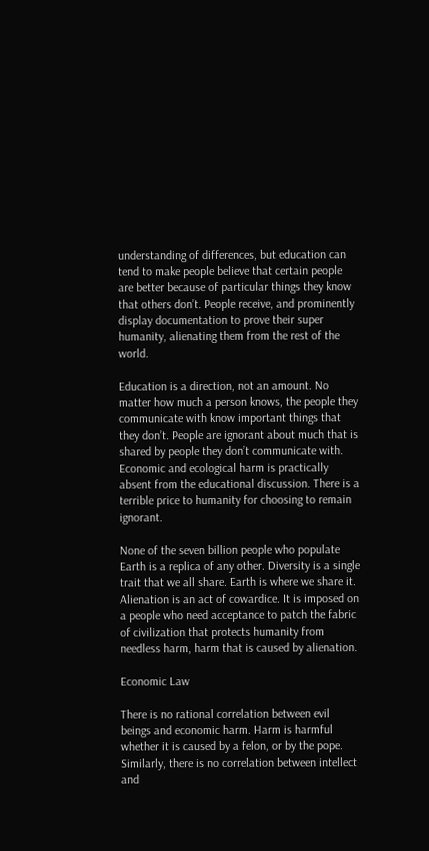understanding of differences, but education can tend to make people believe that certain people are better because of particular things they know that others don’t. People receive, and prominently display documentation to prove their super humanity, alienating them from the rest of the world.

Education is a direction, not an amount. No matter how much a person knows, the people they communicate with know important things that they don’t. People are ignorant about much that is shared by people they don’t communicate with. Economic and ecological harm is practically absent from the educational discussion. There is a terrible price to humanity for choosing to remain ignorant.

None of the seven billion people who populate Earth is a replica of any other. Diversity is a single trait that we all share. Earth is where we share it. Alienation is an act of cowardice. It is imposed on a people who need acceptance to patch the fabric of civilization that protects humanity from needless harm, harm that is caused by alienation.

Economic Law

There is no rational correlation between evil beings and economic harm. Harm is harmful whether it is caused by a felon, or by the pope. Similarly, there is no correlation between intellect and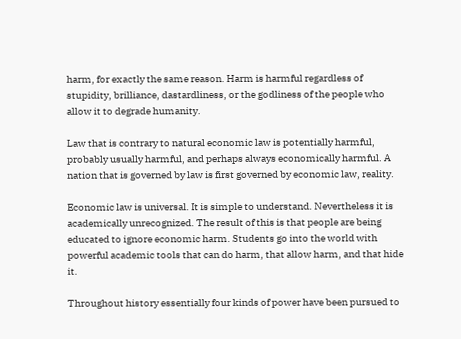harm, for exactly the same reason. Harm is harmful regardless of stupidity, brilliance, dastardliness, or the godliness of the people who allow it to degrade humanity.

Law that is contrary to natural economic law is potentially harmful, probably usually harmful, and perhaps always economically harmful. A nation that is governed by law is first governed by economic law, reality.

Economic law is universal. It is simple to understand. Nevertheless it is academically unrecognized. The result of this is that people are being educated to ignore economic harm. Students go into the world with powerful academic tools that can do harm, that allow harm, and that hide it.

Throughout history essentially four kinds of power have been pursued to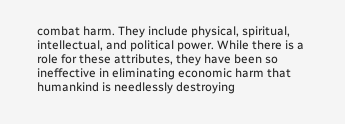combat harm. They include physical, spiritual, intellectual, and political power. While there is a role for these attributes, they have been so ineffective in eliminating economic harm that humankind is needlessly destroying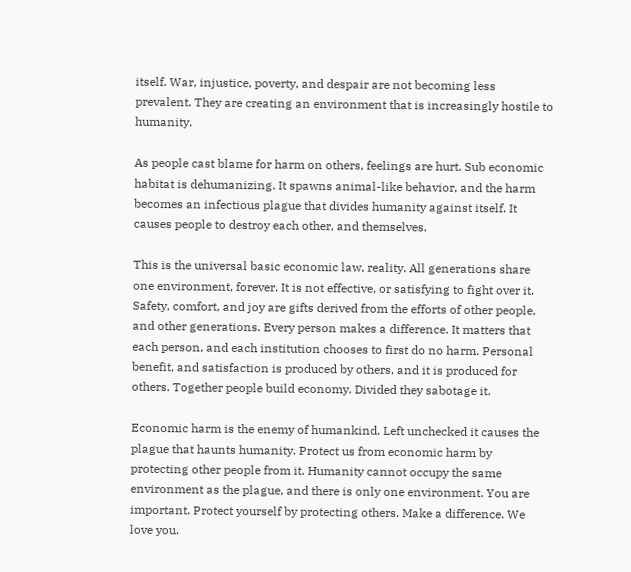itself. War, injustice, poverty, and despair are not becoming less prevalent. They are creating an environment that is increasingly hostile to humanity.

As people cast blame for harm on others, feelings are hurt. Sub economic habitat is dehumanizing. It spawns animal-like behavior, and the harm becomes an infectious plague that divides humanity against itself. It causes people to destroy each other, and themselves.

This is the universal basic economic law, reality. All generations share one environment, forever. It is not effective, or satisfying to fight over it. Safety, comfort, and joy are gifts derived from the efforts of other people, and other generations. Every person makes a difference. It matters that each person, and each institution chooses to first do no harm. Personal benefit, and satisfaction is produced by others, and it is produced for others. Together people build economy. Divided they sabotage it.

Economic harm is the enemy of humankind. Left unchecked it causes the plague that haunts humanity. Protect us from economic harm by protecting other people from it. Humanity cannot occupy the same environment as the plague, and there is only one environment. You are important. Protect yourself by protecting others. Make a difference. We love you.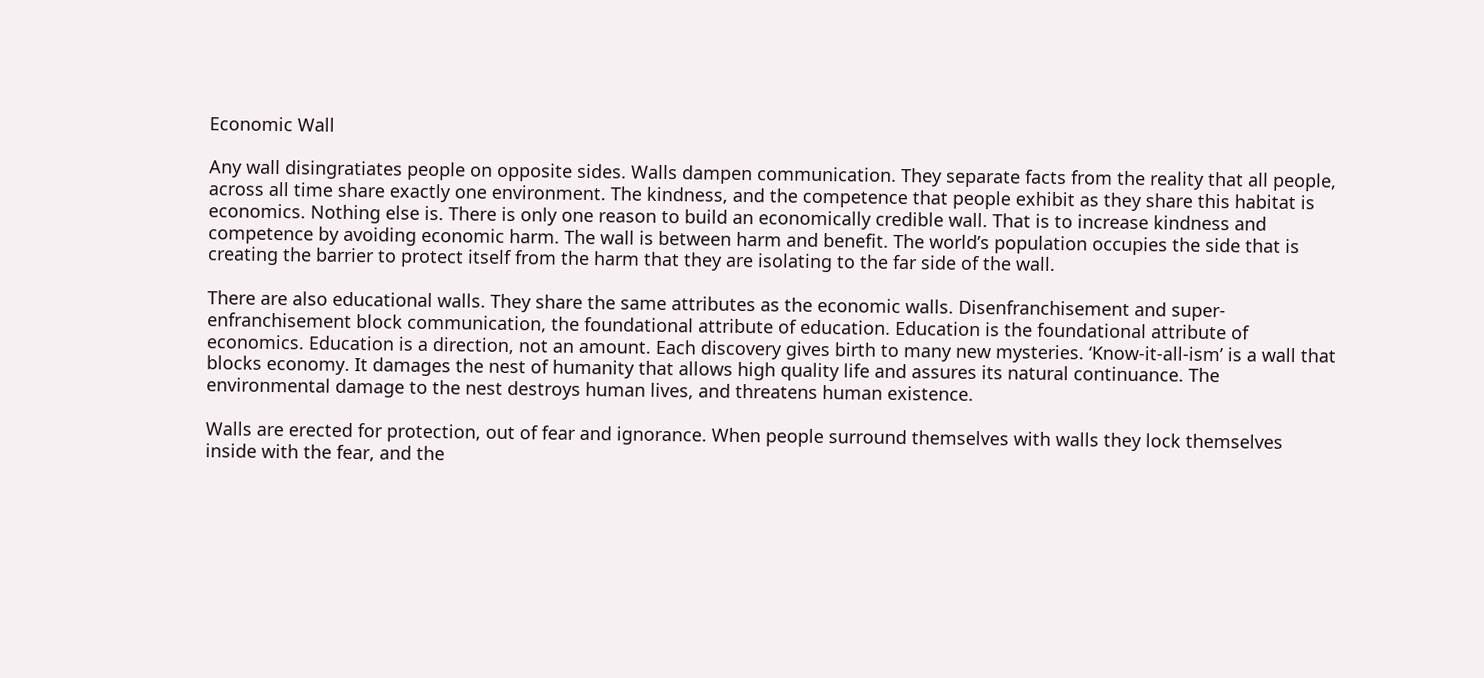Economic Wall

Any wall disingratiates people on opposite sides. Walls dampen communication. They separate facts from the reality that all people, across all time share exactly one environment. The kindness, and the competence that people exhibit as they share this habitat is economics. Nothing else is. There is only one reason to build an economically credible wall. That is to increase kindness and competence by avoiding economic harm. The wall is between harm and benefit. The world’s population occupies the side that is creating the barrier to protect itself from the harm that they are isolating to the far side of the wall.

There are also educational walls. They share the same attributes as the economic walls. Disenfranchisement and super-enfranchisement block communication, the foundational attribute of education. Education is the foundational attribute of economics. Education is a direction, not an amount. Each discovery gives birth to many new mysteries. ‘Know-it-all-ism’ is a wall that blocks economy. It damages the nest of humanity that allows high quality life and assures its natural continuance. The environmental damage to the nest destroys human lives, and threatens human existence.

Walls are erected for protection, out of fear and ignorance. When people surround themselves with walls they lock themselves inside with the fear, and the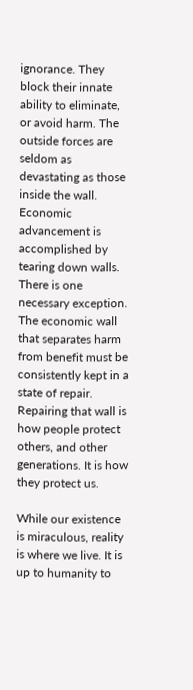ignorance. They block their innate ability to eliminate, or avoid harm. The outside forces are seldom as devastating as those inside the wall. Economic advancement is accomplished by tearing down walls. There is one necessary exception. The economic wall that separates harm from benefit must be consistently kept in a state of repair. Repairing that wall is how people protect others, and other generations. It is how they protect us.

While our existence is miraculous, reality is where we live. It is up to humanity to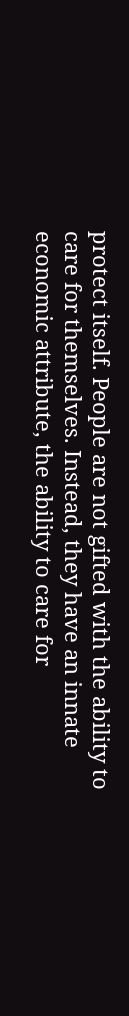protect itself. People are not gifted with the ability to care for themselves. Instead, they have an innate economic attribute, the ability to care for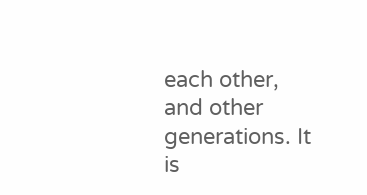each other, and other generations. It is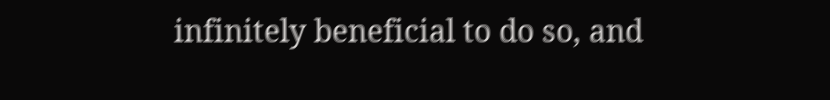infinitely beneficial to do so, and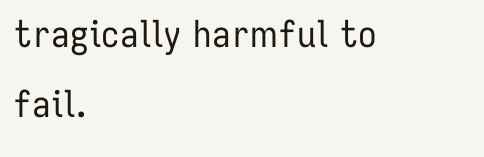tragically harmful to fail.